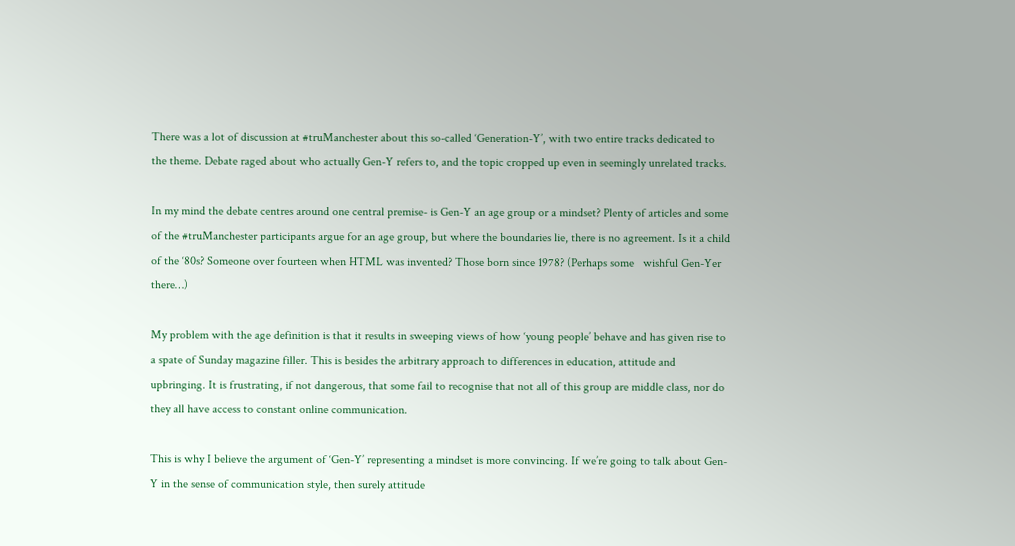There was a lot of discussion at #truManchester about this so-called ‘Generation-Y’, with two entire tracks dedicated to the theme. Debate raged about who actually Gen-Y refers to, and the topic cropped up even in seemingly unrelated tracks.

In my mind the debate centres around one central premise- is Gen-Y an age group or a mindset? Plenty of articles and some of the #truManchester participants argue for an age group, but where the boundaries lie, there is no agreement. Is it a child of the ‘80s? Someone over fourteen when HTML was invented? Those born since 1978? (Perhaps some   wishful Gen-Yer there…)

My problem with the age definition is that it results in sweeping views of how ‘young people’ behave and has given rise to a spate of Sunday magazine filler. This is besides the arbitrary approach to differences in education, attitude and upbringing. It is frustrating, if not dangerous, that some fail to recognise that not all of this group are middle class, nor do they all have access to constant online communication.

This is why I believe the argument of ‘Gen-Y’ representing a mindset is more convincing. If we’re going to talk about Gen-Y in the sense of communication style, then surely attitude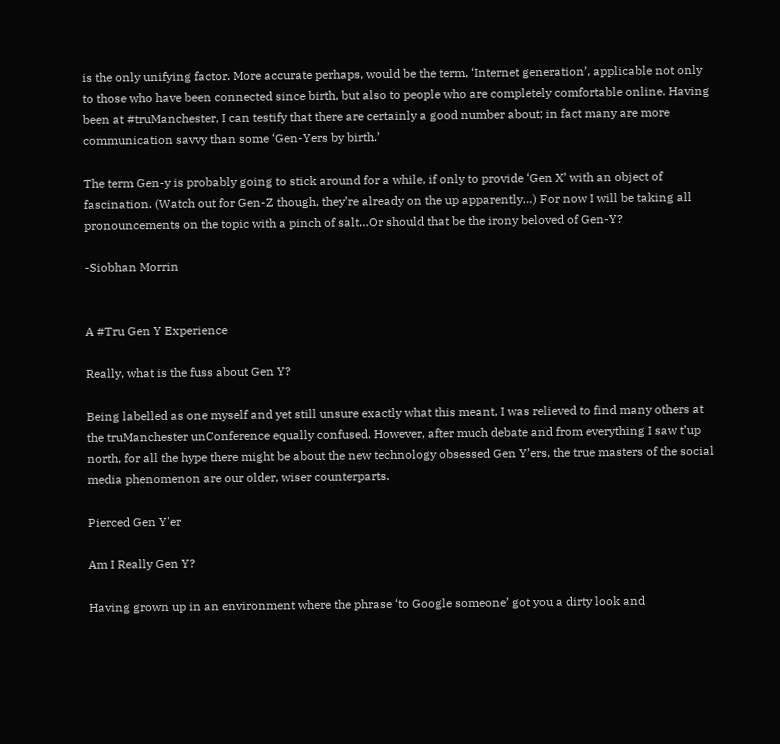is the only unifying factor. More accurate perhaps, would be the term, ‘Internet generation’, applicable not only to those who have been connected since birth, but also to people who are completely comfortable online. Having been at #truManchester, I can testify that there are certainly a good number about; in fact many are more communication savvy than some ‘Gen-Yers by birth.’

The term Gen-y is probably going to stick around for a while, if only to provide ‘Gen X’ with an object of fascination. (Watch out for Gen-Z though, they’re already on the up apparently…) For now I will be taking all pronouncements on the topic with a pinch of salt…Or should that be the irony beloved of Gen-Y?

-Siobhan Morrin


A #Tru Gen Y Experience

Really, what is the fuss about Gen Y?

Being labelled as one myself and yet still unsure exactly what this meant, I was relieved to find many others at the truManchester unConference equally confused. However, after much debate and from everything I saw t’up north, for all the hype there might be about the new technology obsessed Gen Y’ers, the true masters of the social media phenomenon are our older, wiser counterparts.

Pierced Gen Y'er

Am I Really Gen Y?

Having grown up in an environment where the phrase ‘to Google someone’ got you a dirty look and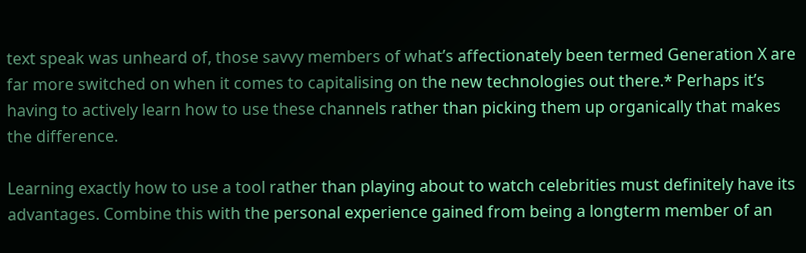text speak was unheard of, those savvy members of what’s affectionately been termed Generation X are far more switched on when it comes to capitalising on the new technologies out there.* Perhaps it’s having to actively learn how to use these channels rather than picking them up organically that makes the difference.

Learning exactly how to use a tool rather than playing about to watch celebrities must definitely have its advantages. Combine this with the personal experience gained from being a longterm member of an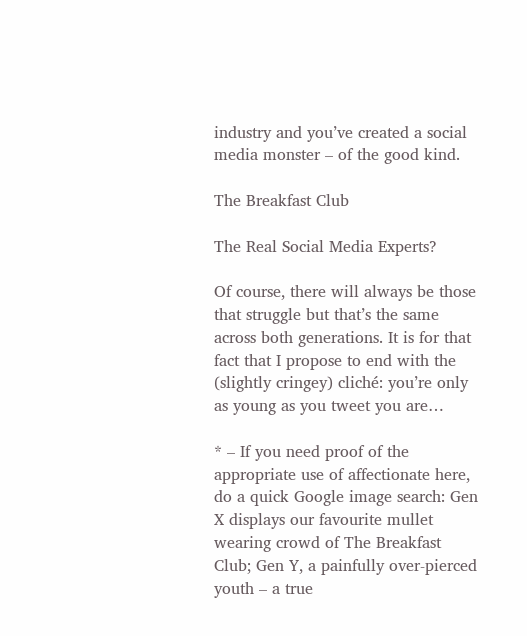industry and you’ve created a social media monster – of the good kind.

The Breakfast Club

The Real Social Media Experts?

Of course, there will always be those that struggle but that’s the same across both generations. It is for that fact that I propose to end with the (slightly cringey) cliché: you’re only as young as you tweet you are…

* – If you need proof of the appropriate use of affectionate here, do a quick Google image search: Gen X displays our favourite mullet wearing crowd of The Breakfast Club; Gen Y, a painfully over-pierced youth – a true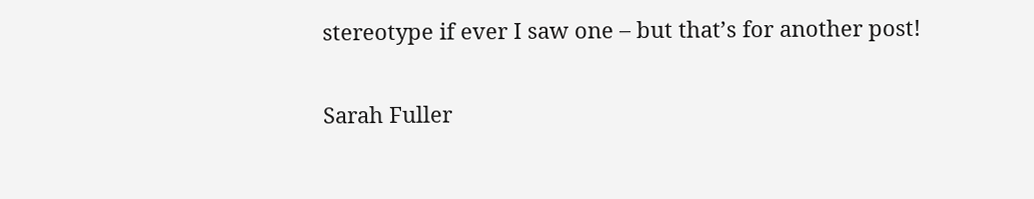stereotype if ever I saw one – but that’s for another post!

Sarah Fuller